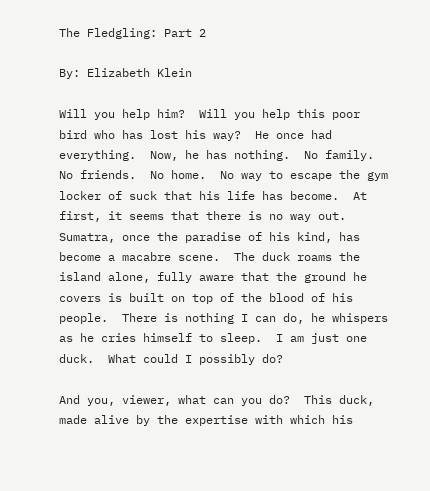The Fledgling: Part 2

By: Elizabeth Klein

Will you help him?  Will you help this poor bird who has lost his way?  He once had everything.  Now, he has nothing.  No family.  No friends.  No home.  No way to escape the gym locker of suck that his life has become.  At first, it seems that there is no way out.  Sumatra, once the paradise of his kind, has become a macabre scene.  The duck roams the island alone, fully aware that the ground he covers is built on top of the blood of his people.  There is nothing I can do, he whispers as he cries himself to sleep.  I am just one duck.  What could I possibly do?

And you, viewer, what can you do?  This duck, made alive by the expertise with which his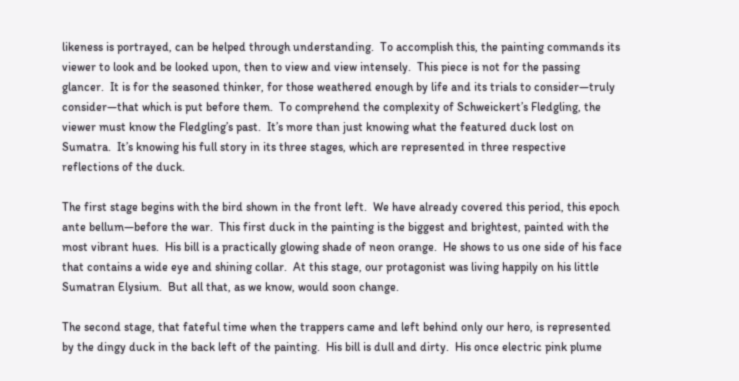likeness is portrayed, can be helped through understanding.  To accomplish this, the painting commands its viewer to look and be looked upon, then to view and view intensely.  This piece is not for the passing glancer.  It is for the seasoned thinker, for those weathered enough by life and its trials to consider—truly consider—that which is put before them.  To comprehend the complexity of Schweickert’s Fledgling, the viewer must know the Fledgling’s past.  It’s more than just knowing what the featured duck lost on Sumatra.  It’s knowing his full story in its three stages, which are represented in three respective reflections of the duck.

The first stage begins with the bird shown in the front left.  We have already covered this period, this epoch ante bellum—before the war.  This first duck in the painting is the biggest and brightest, painted with the most vibrant hues.  His bill is a practically glowing shade of neon orange.  He shows to us one side of his face that contains a wide eye and shining collar.  At this stage, our protagonist was living happily on his little Sumatran Elysium.  But all that, as we know, would soon change.

The second stage, that fateful time when the trappers came and left behind only our hero, is represented by the dingy duck in the back left of the painting.  His bill is dull and dirty.  His once electric pink plume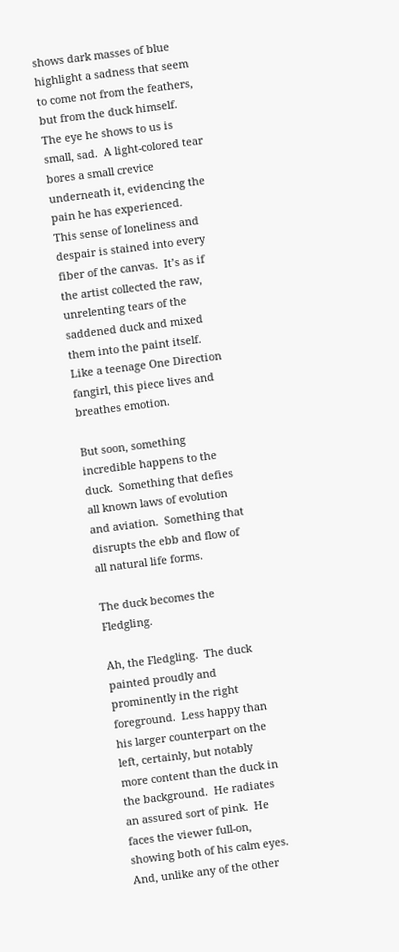shows dark masses of blue highlight a sadness that seem to come not from the feathers, but from the duck himself.  The eye he shows to us is small, sad.  A light-colored tear bores a small crevice underneath it, evidencing the pain he has experienced.  This sense of loneliness and despair is stained into every fiber of the canvas.  It’s as if the artist collected the raw, unrelenting tears of the saddened duck and mixed them into the paint itself.  Like a teenage One Direction fangirl, this piece lives and breathes emotion.

But soon, something incredible happens to the duck.  Something that defies all known laws of evolution and aviation.  Something that disrupts the ebb and flow of all natural life forms.

The duck becomes the Fledgling.

Ah, the Fledgling.  The duck painted proudly and prominently in the right foreground.  Less happy than his larger counterpart on the left, certainly, but notably more content than the duck in the background.  He radiates an assured sort of pink.  He faces the viewer full-on, showing both of his calm eyes.  And, unlike any of the other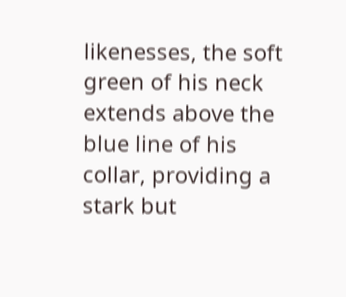likenesses, the soft green of his neck extends above the blue line of his collar, providing a stark but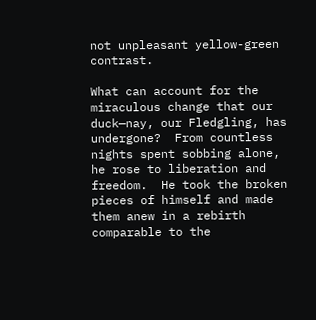not unpleasant yellow-green contrast.

What can account for the miraculous change that our duck—nay, our Fledgling, has undergone?  From countless nights spent sobbing alone, he rose to liberation and freedom.  He took the broken pieces of himself and made them anew in a rebirth comparable to the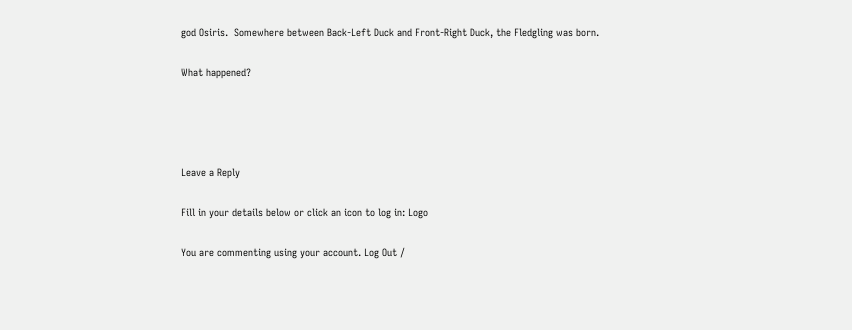god Osiris.  Somewhere between Back-Left Duck and Front-Right Duck, the Fledgling was born.

What happened?




Leave a Reply

Fill in your details below or click an icon to log in: Logo

You are commenting using your account. Log Out /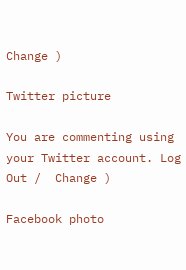Change )

Twitter picture

You are commenting using your Twitter account. Log Out /  Change )

Facebook photo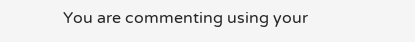You are commenting using your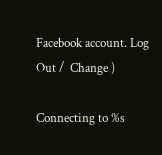Facebook account. Log Out /  Change )

Connecting to %s